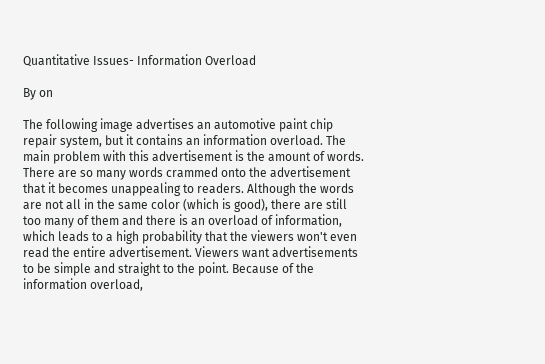Quantitative Issues- Information Overload

By on

The following image advertises an automotive paint chip repair system, but it contains an information overload. The main problem with this advertisement is the amount of words. There are so many words crammed onto the advertisement that it becomes unappealing to readers. Although the words are not all in the same color (which is good), there are still too many of them and there is an overload of information, which leads to a high probability that the viewers won't even read the entire advertisement. Viewers want advertisements to be simple and straight to the point. Because of the information overload,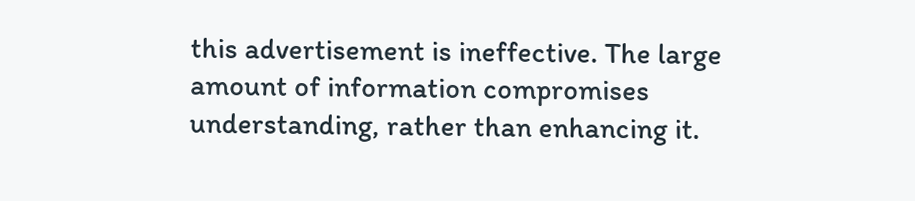this advertisement is ineffective. The large amount of information compromises understanding, rather than enhancing it.